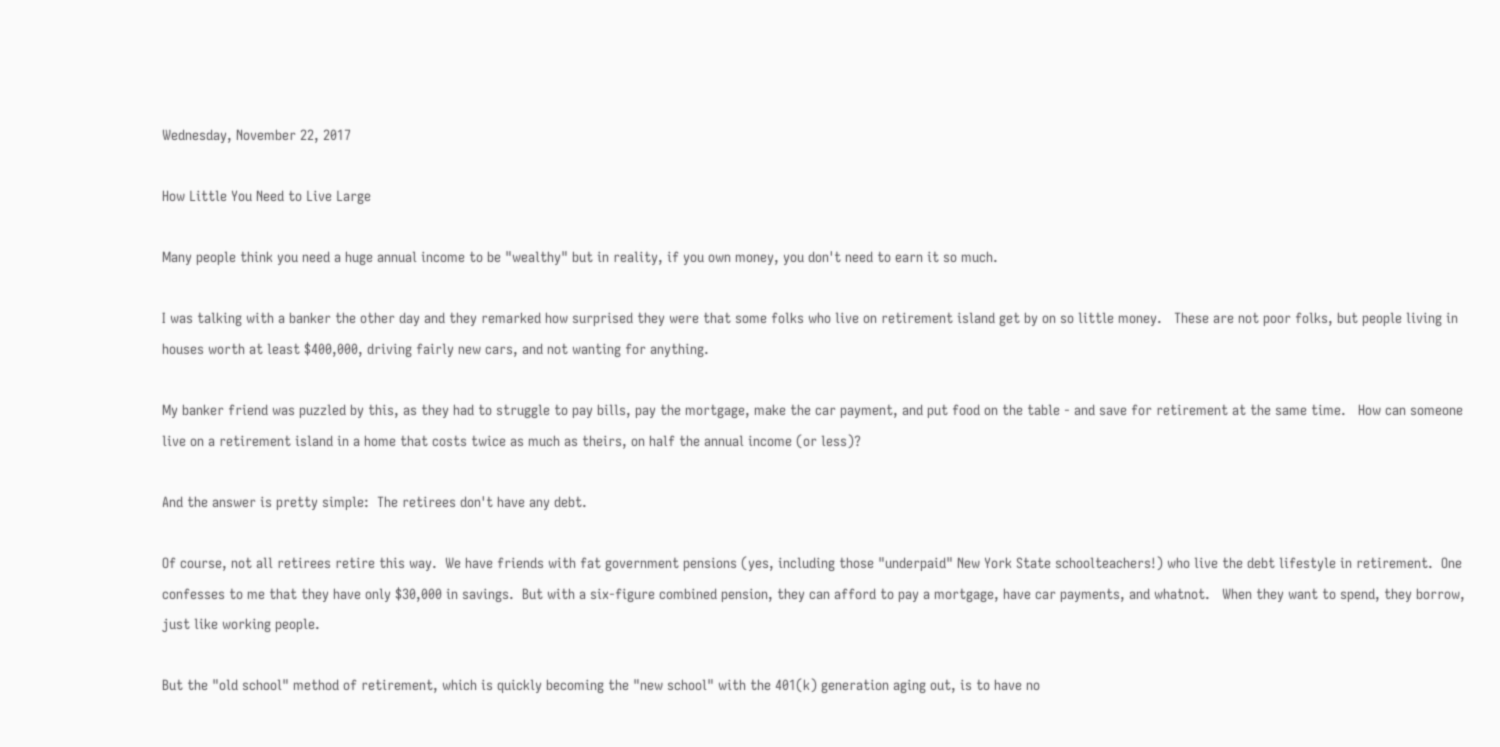Wednesday, November 22, 2017

How Little You Need to Live Large

Many people think you need a huge annual income to be "wealthy" but in reality, if you own money, you don't need to earn it so much.

I was talking with a banker the other day and they remarked how surprised they were that some folks who live on retirement island get by on so little money.   These are not poor folks, but people living in  houses worth at least $400,000, driving fairly new cars, and not wanting for anything.

My banker friend was puzzled by this, as they had to struggle to pay bills, pay the mortgage, make the car payment, and put food on the table - and save for retirement at the same time.   How can someone live on a retirement island in a home that costs twice as much as theirs, on half the annual income (or less)?

And the answer is pretty simple:  The retirees don't have any debt.

Of course, not all retirees retire this way.  We have friends with fat government pensions (yes, including those "underpaid" New York State schoolteachers!) who live the debt lifestyle in retirement.  One confesses to me that they have only $30,000 in savings.  But with a six-figure combined pension, they can afford to pay a mortgage, have car payments, and whatnot.   When they want to spend, they borrow, just like working people.

But the "old school" method of retirement, which is quickly becoming the "new school" with the 401(k) generation aging out, is to have no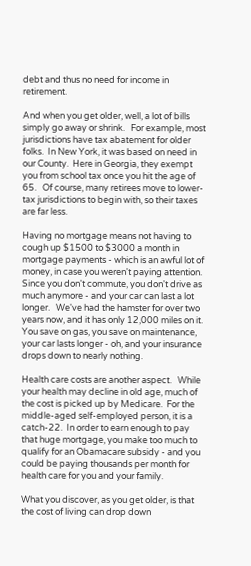debt and thus no need for income in retirement.

And when you get older, well, a lot of bills simply go away or shrink.   For example, most jurisdictions have tax abatement for older folks.  In New York, it was based on need in our County.  Here in Georgia, they exempt you from school tax once you hit the age of 65.   Of course, many retirees move to lower-tax jurisdictions to begin with, so their taxes are far less.

Having no mortgage means not having to cough up $1500 to $3000 a month in mortgage payments - which is an awful lot of money, in case you weren't paying attention.    Since you don't commute, you don't drive as much anymore - and your car can last a lot longer.   We've had the hamster for over two years now, and it has only 12,000 miles on it.  You save on gas, you save on maintenance, your car lasts longer - oh, and your insurance drops down to nearly nothing.

Health care costs are another aspect.   While your health may decline in old age, much of the cost is picked up by Medicare.  For the middle-aged self-employed person, it is a catch-22.  In order to earn enough to pay that huge mortgage, you make too much to qualify for an Obamacare subsidy - and you could be paying thousands per month for health care for you and your family.

What you discover, as you get older, is that the cost of living can drop down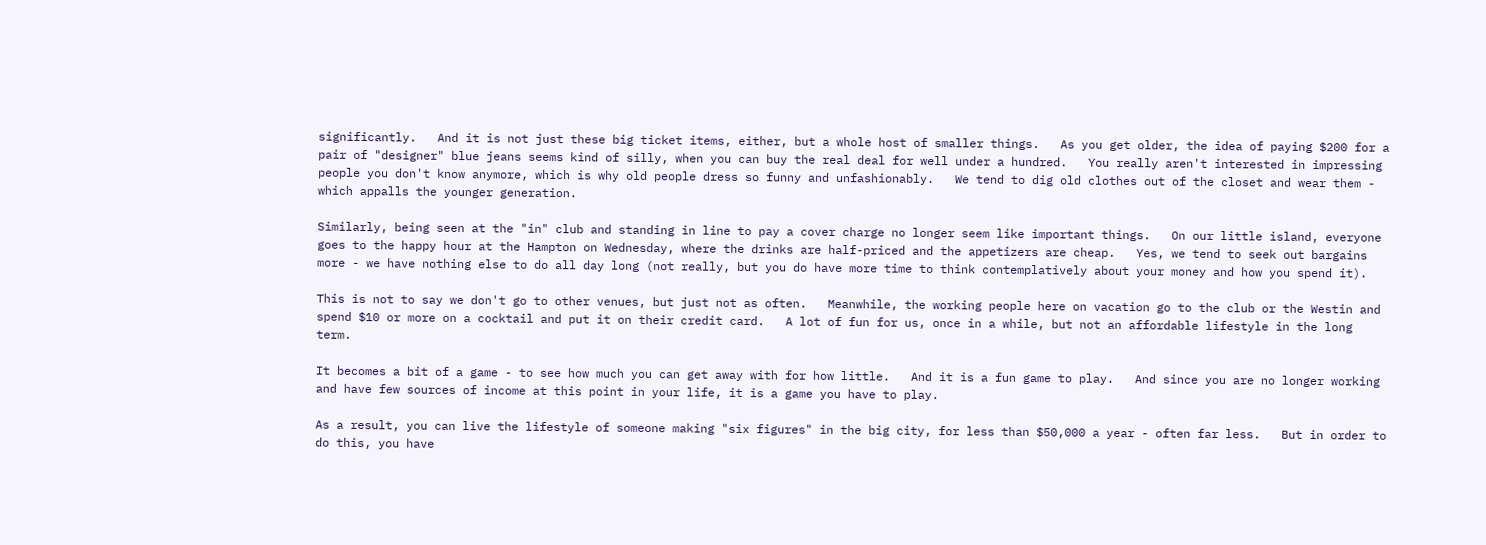significantly.   And it is not just these big ticket items, either, but a whole host of smaller things.   As you get older, the idea of paying $200 for a pair of "designer" blue jeans seems kind of silly, when you can buy the real deal for well under a hundred.   You really aren't interested in impressing people you don't know anymore, which is why old people dress so funny and unfashionably.   We tend to dig old clothes out of the closet and wear them - which appalls the younger generation.

Similarly, being seen at the "in" club and standing in line to pay a cover charge no longer seem like important things.   On our little island, everyone goes to the happy hour at the Hampton on Wednesday, where the drinks are half-priced and the appetizers are cheap.   Yes, we tend to seek out bargains more - we have nothing else to do all day long (not really, but you do have more time to think contemplatively about your money and how you spend it).

This is not to say we don't go to other venues, but just not as often.   Meanwhile, the working people here on vacation go to the club or the Westin and spend $10 or more on a cocktail and put it on their credit card.   A lot of fun for us, once in a while, but not an affordable lifestyle in the long term.

It becomes a bit of a game - to see how much you can get away with for how little.   And it is a fun game to play.   And since you are no longer working and have few sources of income at this point in your life, it is a game you have to play.

As a result, you can live the lifestyle of someone making "six figures" in the big city, for less than $50,000 a year - often far less.   But in order to do this, you have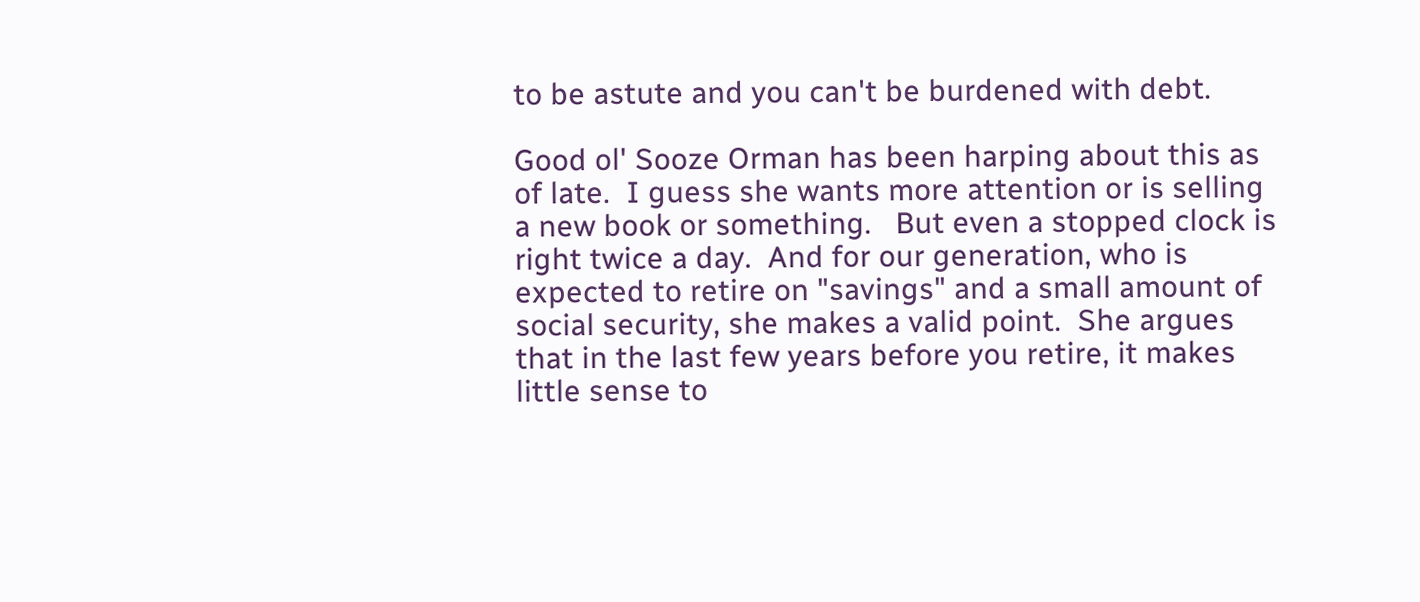to be astute and you can't be burdened with debt.

Good ol' Sooze Orman has been harping about this as of late.  I guess she wants more attention or is selling a new book or something.   But even a stopped clock is right twice a day.  And for our generation, who is expected to retire on "savings" and a small amount of social security, she makes a valid point.  She argues that in the last few years before you retire, it makes little sense to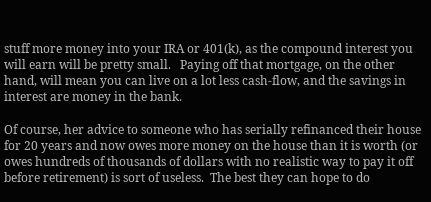stuff more money into your IRA or 401(k), as the compound interest you will earn will be pretty small.   Paying off that mortgage, on the other hand, will mean you can live on a lot less cash-flow, and the savings in interest are money in the bank.

Of course, her advice to someone who has serially refinanced their house for 20 years and now owes more money on the house than it is worth (or owes hundreds of thousands of dollars with no realistic way to pay it off before retirement) is sort of useless.  The best they can hope to do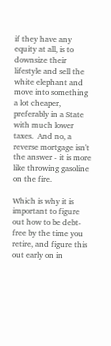if they have any equity at all, is to downsize their lifestyle and sell the white elephant and move into something a lot cheaper, preferably in a State with much lower taxes.  And no, a reverse mortgage isn't the answer - it is more like throwing gasoline on the fire.

Which is why it is important to figure out how to be debt-free by the time you retire, and figure this out early on in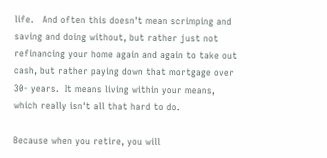life.   And often this doesn't mean scrimping and saving and doing without, but rather just not refinancing your home again and again to take out cash, but rather paying down that mortgage over 30- years.  It means living within your means, which really isn't all that hard to do.

Because when you retire, you will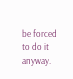be forced to do it anyway.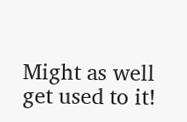Might as well get used to it!